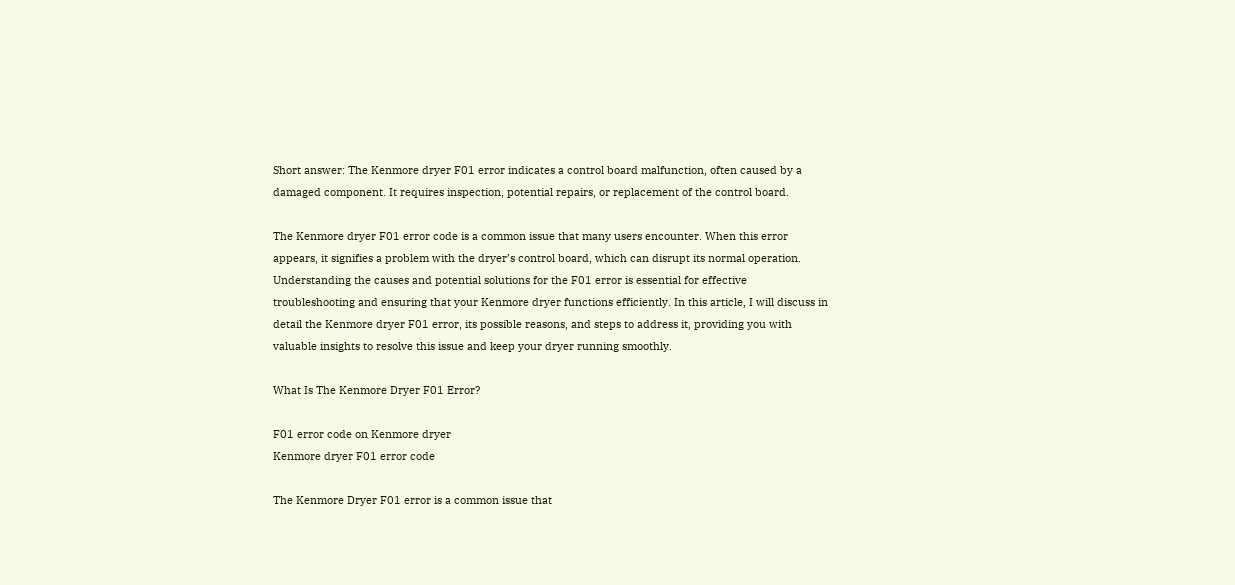Short answer: The Kenmore dryer F01 error indicates a control board malfunction, often caused by a damaged component. It requires inspection, potential repairs, or replacement of the control board.

The Kenmore dryer F01 error code is a common issue that many users encounter. When this error appears, it signifies a problem with the dryer’s control board, which can disrupt its normal operation. Understanding the causes and potential solutions for the F01 error is essential for effective troubleshooting and ensuring that your Kenmore dryer functions efficiently. In this article, I will discuss in detail the Kenmore dryer F01 error, its possible reasons, and steps to address it, providing you with valuable insights to resolve this issue and keep your dryer running smoothly.

What Is The Kenmore Dryer F01 Error?

F01 error code on Kenmore dryer
Kenmore dryer F01 error code

The Kenmore Dryer F01 error is a common issue that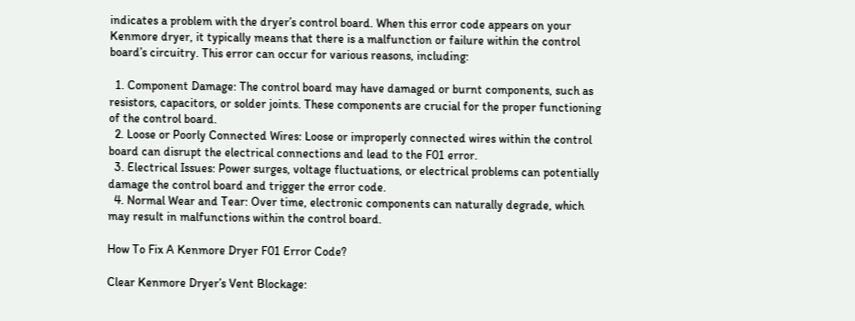indicates a problem with the dryer’s control board. When this error code appears on your Kenmore dryer, it typically means that there is a malfunction or failure within the control board’s circuitry. This error can occur for various reasons, including:

  1. Component Damage: The control board may have damaged or burnt components, such as resistors, capacitors, or solder joints. These components are crucial for the proper functioning of the control board.
  2. Loose or Poorly Connected Wires: Loose or improperly connected wires within the control board can disrupt the electrical connections and lead to the F01 error.
  3. Electrical Issues: Power surges, voltage fluctuations, or electrical problems can potentially damage the control board and trigger the error code.
  4. Normal Wear and Tear: Over time, electronic components can naturally degrade, which may result in malfunctions within the control board.

How To Fix A Kenmore Dryer F01 Error Code?

Clear Kenmore Dryer’s Vent Blockage: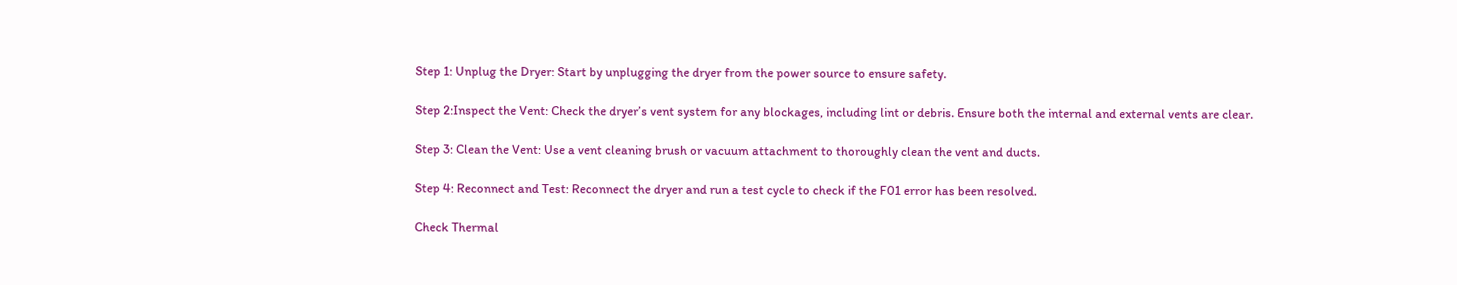Step 1: Unplug the Dryer: Start by unplugging the dryer from the power source to ensure safety.

Step 2:Inspect the Vent: Check the dryer’s vent system for any blockages, including lint or debris. Ensure both the internal and external vents are clear.

Step 3: Clean the Vent: Use a vent cleaning brush or vacuum attachment to thoroughly clean the vent and ducts.

Step 4: Reconnect and Test: Reconnect the dryer and run a test cycle to check if the F01 error has been resolved.

Check Thermal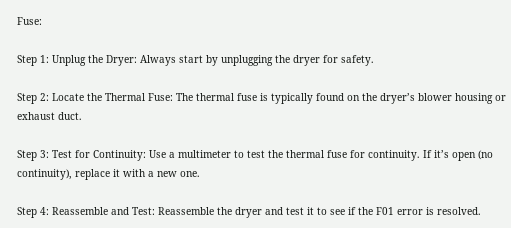Fuse:

Step 1: Unplug the Dryer: Always start by unplugging the dryer for safety.

Step 2: Locate the Thermal Fuse: The thermal fuse is typically found on the dryer’s blower housing or exhaust duct.

Step 3: Test for Continuity: Use a multimeter to test the thermal fuse for continuity. If it’s open (no continuity), replace it with a new one.

Step 4: Reassemble and Test: Reassemble the dryer and test it to see if the F01 error is resolved.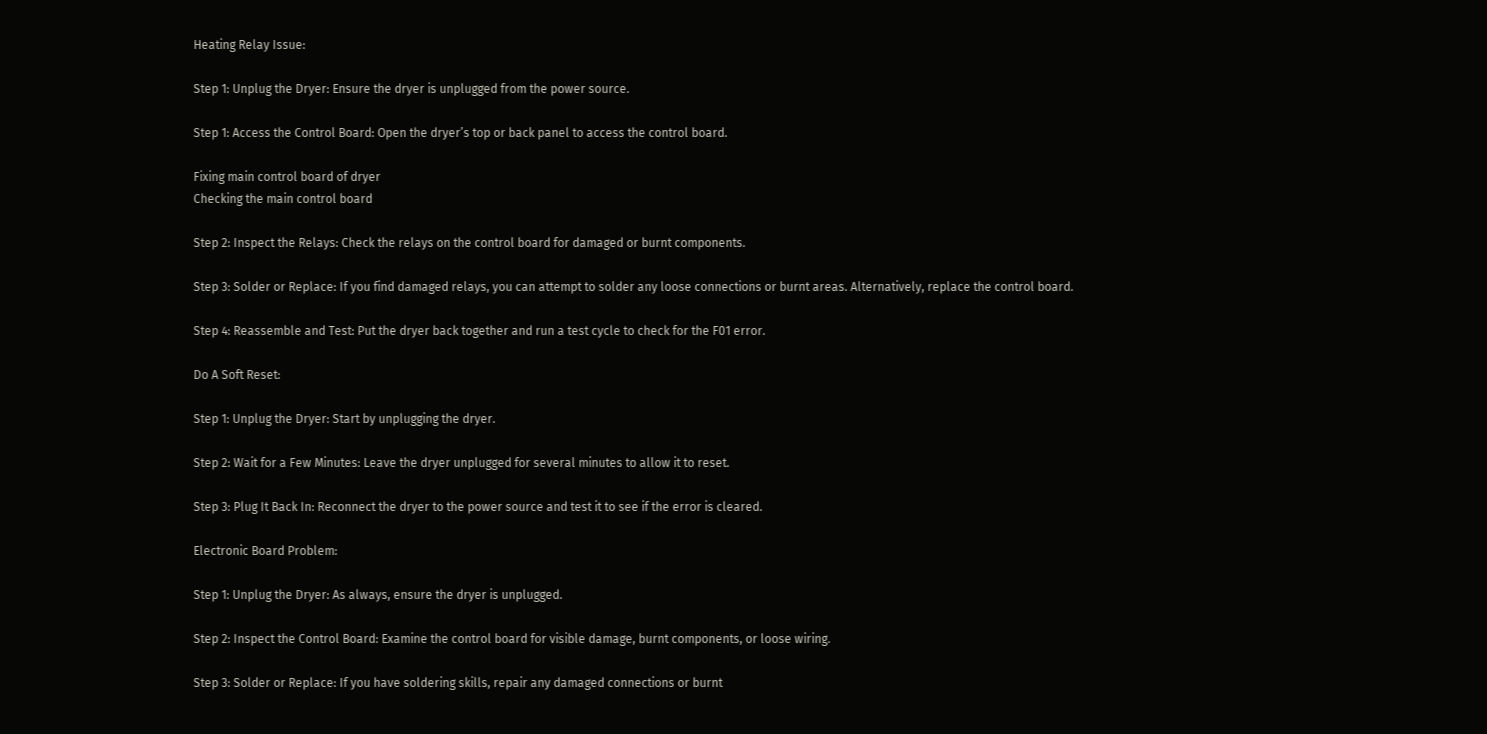Heating Relay Issue:

Step 1: Unplug the Dryer: Ensure the dryer is unplugged from the power source.

Step 1: Access the Control Board: Open the dryer’s top or back panel to access the control board.

Fixing main control board of dryer
Checking the main control board

Step 2: Inspect the Relays: Check the relays on the control board for damaged or burnt components.

Step 3: Solder or Replace: If you find damaged relays, you can attempt to solder any loose connections or burnt areas. Alternatively, replace the control board.

Step 4: Reassemble and Test: Put the dryer back together and run a test cycle to check for the F01 error.

Do A Soft Reset:

Step 1: Unplug the Dryer: Start by unplugging the dryer.

Step 2: Wait for a Few Minutes: Leave the dryer unplugged for several minutes to allow it to reset.

Step 3: Plug It Back In: Reconnect the dryer to the power source and test it to see if the error is cleared.

Electronic Board Problem:

Step 1: Unplug the Dryer: As always, ensure the dryer is unplugged.

Step 2: Inspect the Control Board: Examine the control board for visible damage, burnt components, or loose wiring.

Step 3: Solder or Replace: If you have soldering skills, repair any damaged connections or burnt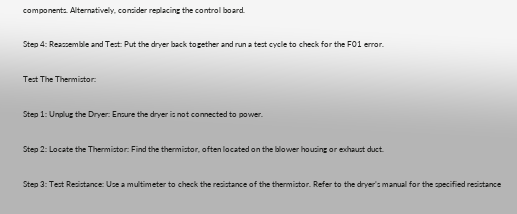components. Alternatively, consider replacing the control board.

Step 4: Reassemble and Test: Put the dryer back together and run a test cycle to check for the F01 error.

Test The Thermistor:

Step 1: Unplug the Dryer: Ensure the dryer is not connected to power.

Step 2: Locate the Thermistor: Find the thermistor, often located on the blower housing or exhaust duct.

Step 3: Test Resistance: Use a multimeter to check the resistance of the thermistor. Refer to the dryer’s manual for the specified resistance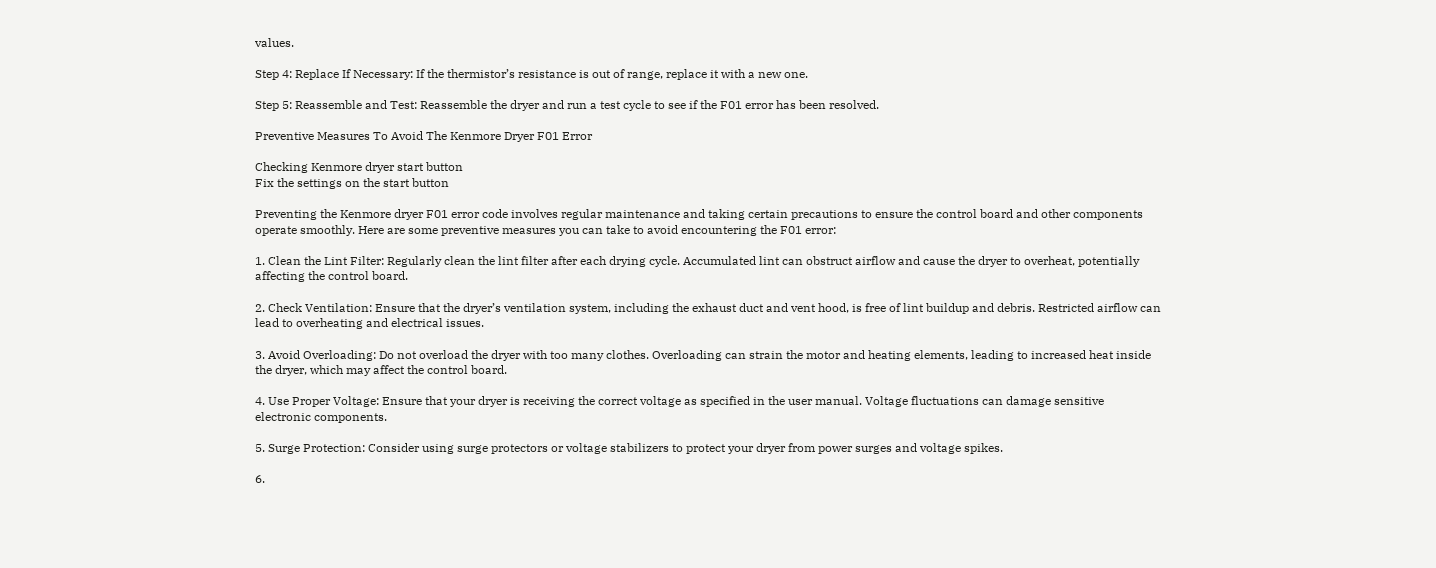values.

Step 4: Replace If Necessary: If the thermistor’s resistance is out of range, replace it with a new one.

Step 5: Reassemble and Test: Reassemble the dryer and run a test cycle to see if the F01 error has been resolved.

Preventive Measures To Avoid The Kenmore Dryer F01 Error

Checking Kenmore dryer start button
Fix the settings on the start button

Preventing the Kenmore dryer F01 error code involves regular maintenance and taking certain precautions to ensure the control board and other components operate smoothly. Here are some preventive measures you can take to avoid encountering the F01 error:

1. Clean the Lint Filter: Regularly clean the lint filter after each drying cycle. Accumulated lint can obstruct airflow and cause the dryer to overheat, potentially affecting the control board.

2. Check Ventilation: Ensure that the dryer’s ventilation system, including the exhaust duct and vent hood, is free of lint buildup and debris. Restricted airflow can lead to overheating and electrical issues.

3. Avoid Overloading: Do not overload the dryer with too many clothes. Overloading can strain the motor and heating elements, leading to increased heat inside the dryer, which may affect the control board.

4. Use Proper Voltage: Ensure that your dryer is receiving the correct voltage as specified in the user manual. Voltage fluctuations can damage sensitive electronic components.

5. Surge Protection: Consider using surge protectors or voltage stabilizers to protect your dryer from power surges and voltage spikes.

6.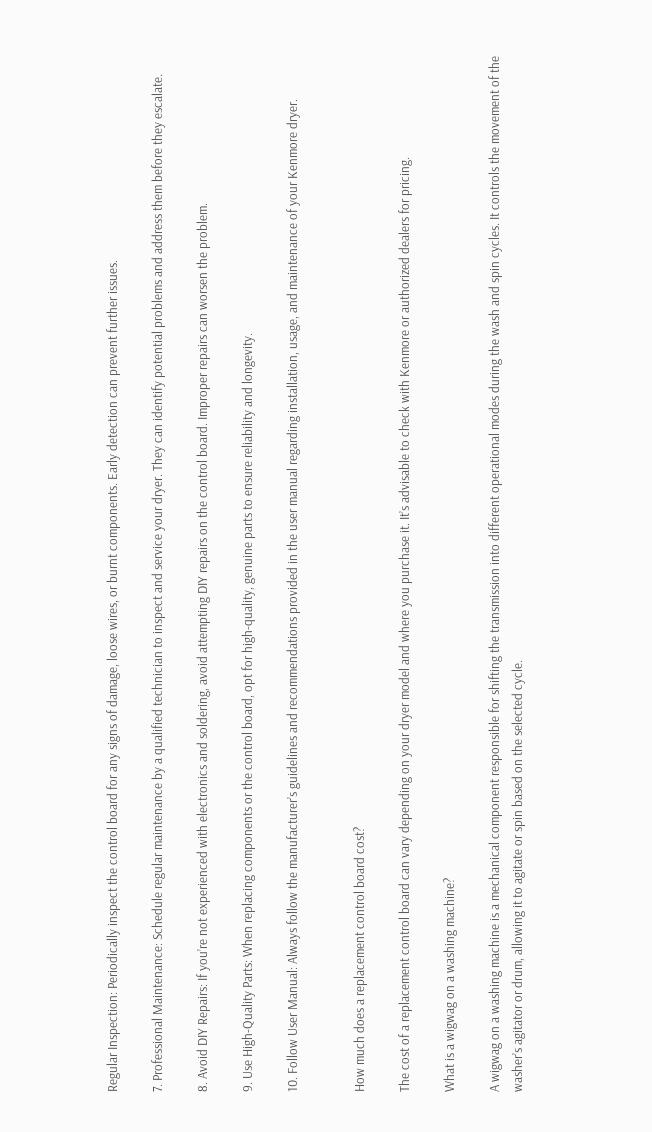Regular Inspection: Periodically inspect the control board for any signs of damage, loose wires, or burnt components. Early detection can prevent further issues.

7. Professional Maintenance: Schedule regular maintenance by a qualified technician to inspect and service your dryer. They can identify potential problems and address them before they escalate.

8. Avoid DIY Repairs: If you’re not experienced with electronics and soldering, avoid attempting DIY repairs on the control board. Improper repairs can worsen the problem.

9. Use High-Quality Parts: When replacing components or the control board, opt for high-quality, genuine parts to ensure reliability and longevity.

10. Follow User Manual: Always follow the manufacturer’s guidelines and recommendations provided in the user manual regarding installation, usage, and maintenance of your Kenmore dryer.


How much does a replacement control board cost?

The cost of a replacement control board can vary depending on your dryer model and where you purchase it. It’s advisable to check with Kenmore or authorized dealers for pricing.

What is a wigwag on a washing machine?

A wigwag on a washing machine is a mechanical component responsible for shifting the transmission into different operational modes during the wash and spin cycles. It controls the movement of the washer’s agitator or drum, allowing it to agitate or spin based on the selected cycle.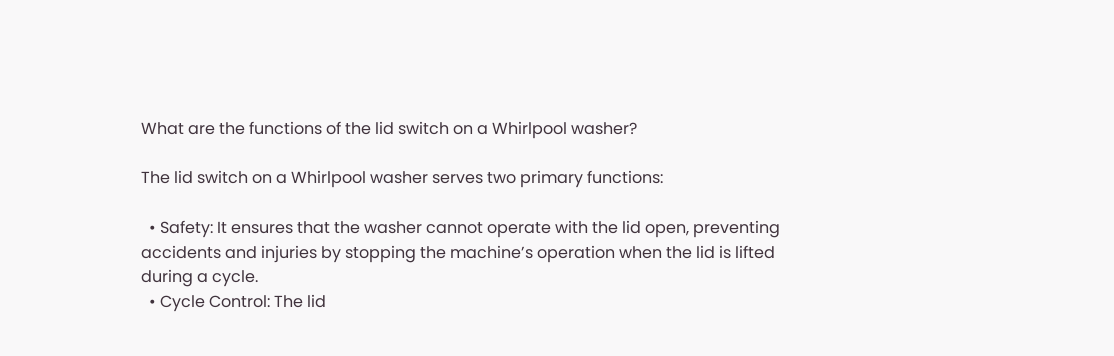What are the functions of the lid switch on a Whirlpool washer?

The lid switch on a Whirlpool washer serves two primary functions:

  • Safety: It ensures that the washer cannot operate with the lid open, preventing accidents and injuries by stopping the machine’s operation when the lid is lifted during a cycle.
  • Cycle Control: The lid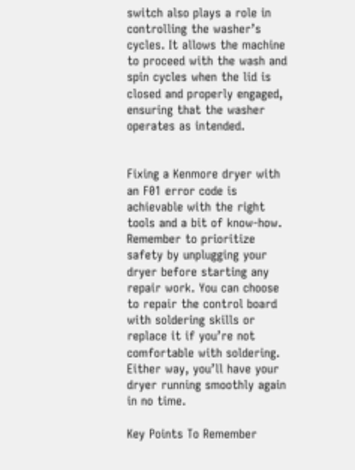switch also plays a role in controlling the washer’s cycles. It allows the machine to proceed with the wash and spin cycles when the lid is closed and properly engaged, ensuring that the washer operates as intended.


Fixing a Kenmore dryer with an F01 error code is achievable with the right tools and a bit of know-how. Remember to prioritize safety by unplugging your dryer before starting any repair work. You can choose to repair the control board with soldering skills or replace it if you’re not comfortable with soldering. Either way, you’ll have your dryer running smoothly again in no time.

Key Points To Remember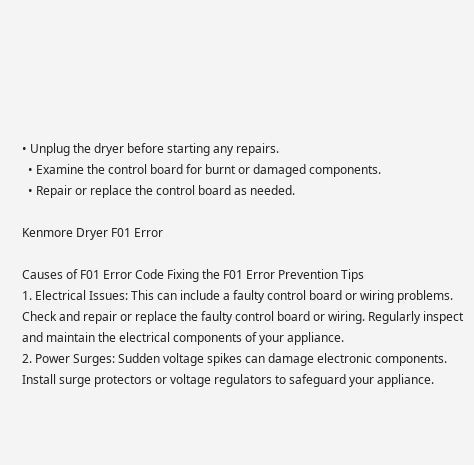• Unplug the dryer before starting any repairs.
  • Examine the control board for burnt or damaged components.
  • Repair or replace the control board as needed.

Kenmore Dryer F01 Error

Causes of F01 Error Code Fixing the F01 Error Prevention Tips
1. Electrical Issues: This can include a faulty control board or wiring problems. Check and repair or replace the faulty control board or wiring. Regularly inspect and maintain the electrical components of your appliance.
2. Power Surges: Sudden voltage spikes can damage electronic components. Install surge protectors or voltage regulators to safeguard your appliance.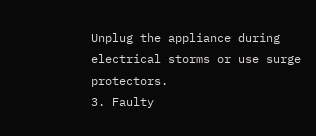Unplug the appliance during electrical storms or use surge protectors.
3. Faulty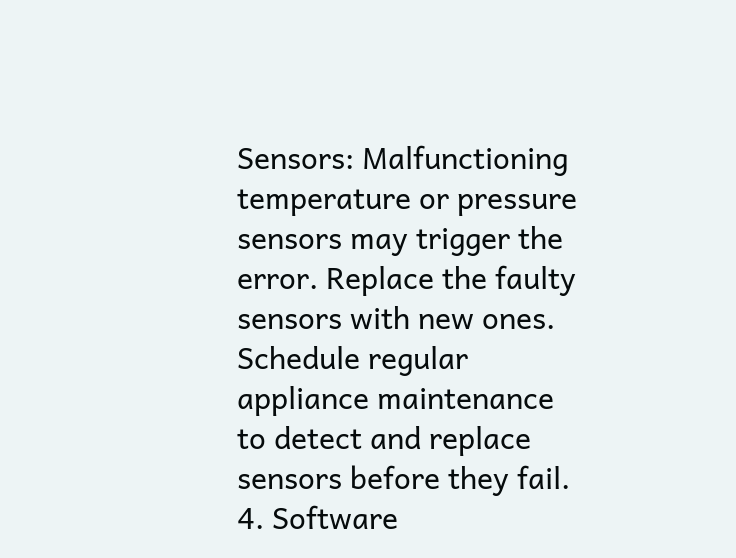Sensors: Malfunctioning temperature or pressure sensors may trigger the error. Replace the faulty sensors with new ones. Schedule regular appliance maintenance to detect and replace sensors before they fail.
4. Software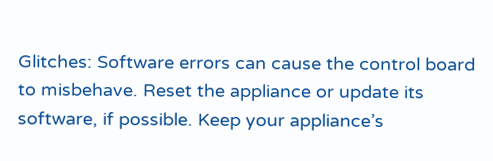Glitches: Software errors can cause the control board to misbehave. Reset the appliance or update its software, if possible. Keep your appliance’s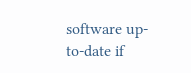software up-to-date if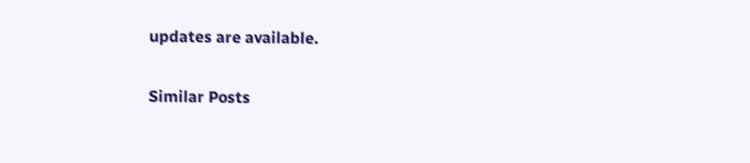updates are available.

Similar Posts